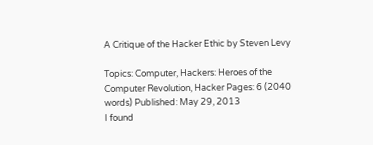A Critique of the Hacker Ethic by Steven Levy

Topics: Computer, Hackers: Heroes of the Computer Revolution, Hacker Pages: 6 (2040 words) Published: May 29, 2013
I found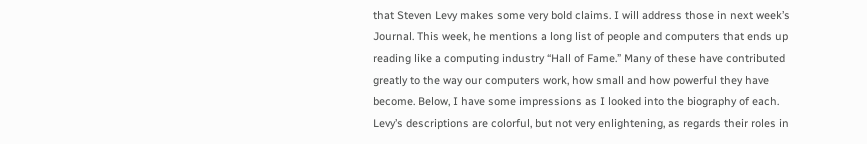that Steven Levy makes some very bold claims. I will address those in next week’s Journal. This week, he mentions a long list of people and computers that ends up reading like a computing industry “Hall of Fame.” Many of these have contributed greatly to the way our computers work, how small and how powerful they have become. Below, I have some impressions as I looked into the biography of each. Levy’s descriptions are colorful, but not very enlightening, as regards their roles in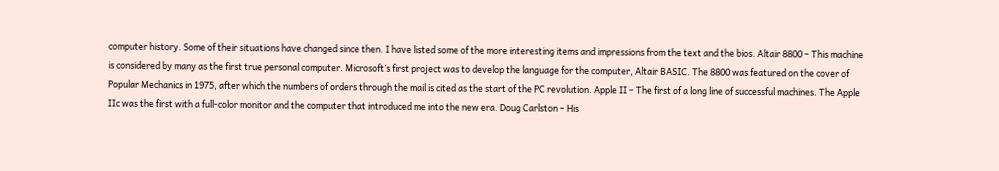computer history. Some of their situations have changed since then. I have listed some of the more interesting items and impressions from the text and the bios. Altair 8800 – This machine is considered by many as the first true personal computer. Microsoft’s first project was to develop the language for the computer, Altair BASIC. The 8800 was featured on the cover of Popular Mechanics in 1975, after which the numbers of orders through the mail is cited as the start of the PC revolution. Apple II – The first of a long line of successful machines. The Apple IIc was the first with a full-color monitor and the computer that introduced me into the new era. Doug Carlston – His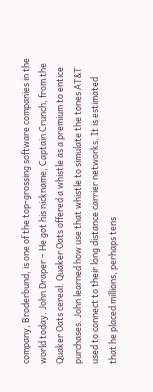company, Broderbund, is one of the top-grossing software companies in the world today. John Draper – He got his nickname, Captain Crunch, from the Quaker Oats cereal. Quaker Oats offered a whistle as a premium to entice purchases. John learned how use that whistle to simulate the tones AT&T used to connect to their long distance carrier networks. It is estimated that he placed millions, perhaps tens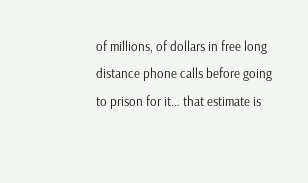of millions, of dollars in free long distance phone calls before going to prison for it… that estimate is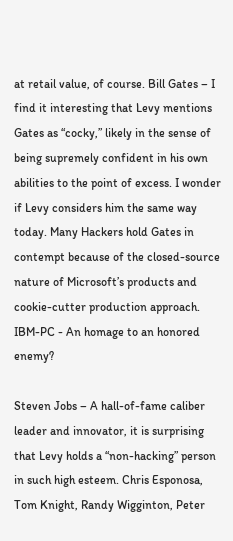at retail value, of course. Bill Gates – I find it interesting that Levy mentions Gates as “cocky,” likely in the sense of being supremely confident in his own abilities to the point of excess. I wonder if Levy considers him the same way today. Many Hackers hold Gates in contempt because of the closed-source nature of Microsoft’s products and cookie-cutter production approach. IBM-PC - An homage to an honored enemy?

Steven Jobs – A hall-of-fame caliber leader and innovator, it is surprising that Levy holds a “non-hacking” person in such high esteem. Chris Esponosa, Tom Knight, Randy Wigginton, Peter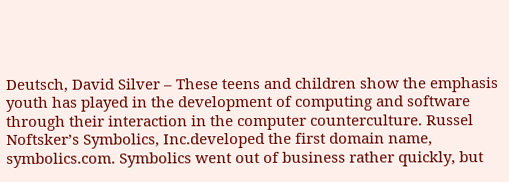Deutsch, David Silver – These teens and children show the emphasis youth has played in the development of computing and software through their interaction in the computer counterculture. Russel Noftsker’s Symbolics, Inc.developed the first domain name, symbolics.com. Symbolics went out of business rather quickly, but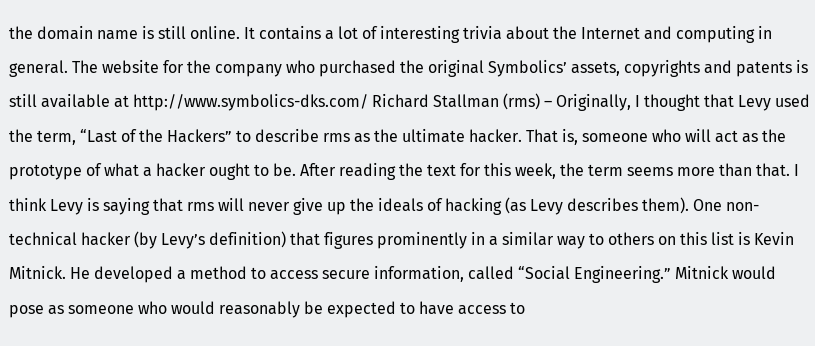the domain name is still online. It contains a lot of interesting trivia about the Internet and computing in general. The website for the company who purchased the original Symbolics’ assets, copyrights and patents is still available at http://www.symbolics-dks.com/ Richard Stallman (rms) – Originally, I thought that Levy used the term, “Last of the Hackers” to describe rms as the ultimate hacker. That is, someone who will act as the prototype of what a hacker ought to be. After reading the text for this week, the term seems more than that. I think Levy is saying that rms will never give up the ideals of hacking (as Levy describes them). One non-technical hacker (by Levy’s definition) that figures prominently in a similar way to others on this list is Kevin Mitnick. He developed a method to access secure information, called “Social Engineering.” Mitnick would pose as someone who would reasonably be expected to have access to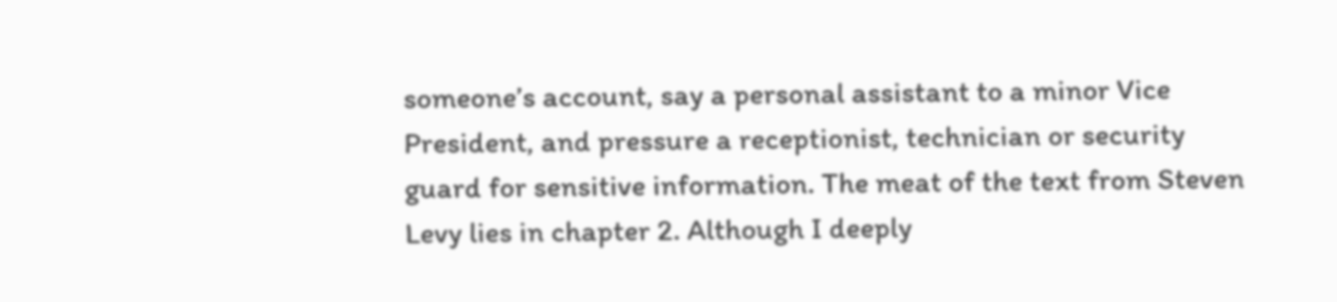someone’s account, say a personal assistant to a minor Vice President, and pressure a receptionist, technician or security guard for sensitive information. The meat of the text from Steven Levy lies in chapter 2. Although I deeply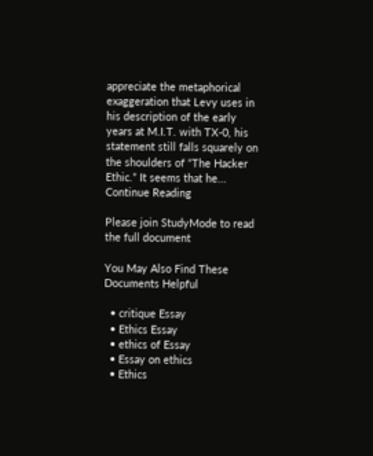appreciate the metaphorical exaggeration that Levy uses in his description of the early years at M.I.T. with TX-0, his statement still falls squarely on the shoulders of “The Hacker Ethic.” It seems that he...
Continue Reading

Please join StudyMode to read the full document

You May Also Find These Documents Helpful

  • critique Essay
  • Ethics Essay
  • ethics of Essay
  • Essay on ethics
  • Ethics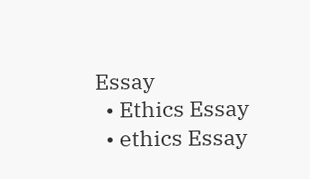Essay
  • Ethics Essay
  • ethics Essay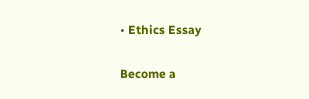• Ethics Essay

Become a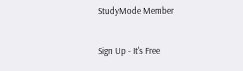StudyMode Member

Sign Up - It's Free